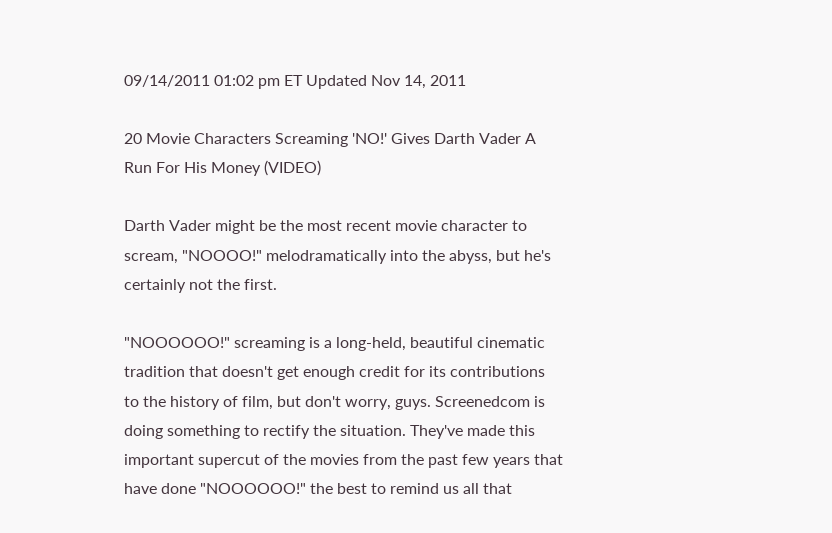09/14/2011 01:02 pm ET Updated Nov 14, 2011

20 Movie Characters Screaming 'NO!' Gives Darth Vader A Run For His Money (VIDEO)

Darth Vader might be the most recent movie character to scream, "NOOOO!" melodramatically into the abyss, but he's certainly not the first.

"NOOOOOO!" screaming is a long-held, beautiful cinematic tradition that doesn't get enough credit for its contributions to the history of film, but don't worry, guys. Screenedcom is doing something to rectify the situation. They've made this important supercut of the movies from the past few years that have done "NOOOOOO!" the best to remind us all that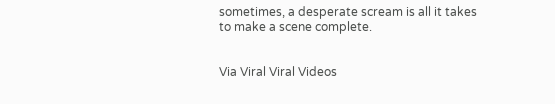sometimes, a desperate scream is all it takes to make a scene complete.


Via Viral Viral Videos